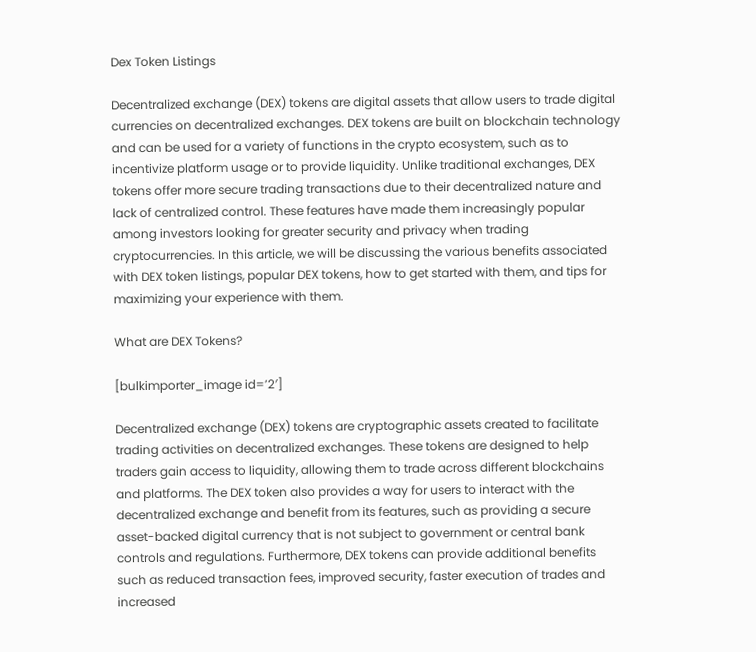Dex Token Listings

Decentralized exchange (DEX) tokens are digital assets that allow users to trade digital currencies on decentralized exchanges. DEX tokens are built on blockchain technology and can be used for a variety of functions in the crypto ecosystem, such as to incentivize platform usage or to provide liquidity. Unlike traditional exchanges, DEX tokens offer more secure trading transactions due to their decentralized nature and lack of centralized control. These features have made them increasingly popular among investors looking for greater security and privacy when trading cryptocurrencies. In this article, we will be discussing the various benefits associated with DEX token listings, popular DEX tokens, how to get started with them, and tips for maximizing your experience with them.

What are DEX Tokens?

[bulkimporter_image id=’2′]

Decentralized exchange (DEX) tokens are cryptographic assets created to facilitate trading activities on decentralized exchanges. These tokens are designed to help traders gain access to liquidity, allowing them to trade across different blockchains and platforms. The DEX token also provides a way for users to interact with the decentralized exchange and benefit from its features, such as providing a secure asset-backed digital currency that is not subject to government or central bank controls and regulations. Furthermore, DEX tokens can provide additional benefits such as reduced transaction fees, improved security, faster execution of trades and increased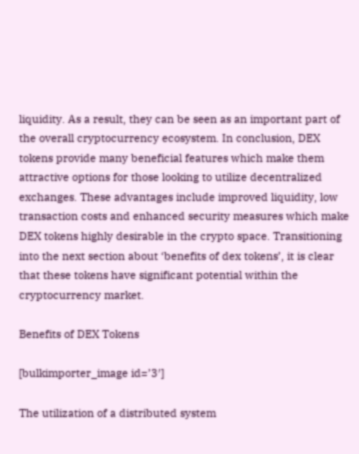liquidity. As a result, they can be seen as an important part of the overall cryptocurrency ecosystem. In conclusion, DEX tokens provide many beneficial features which make them attractive options for those looking to utilize decentralized exchanges. These advantages include improved liquidity, low transaction costs and enhanced security measures which make DEX tokens highly desirable in the crypto space. Transitioning into the next section about ‘benefits of dex tokens’, it is clear that these tokens have significant potential within the cryptocurrency market.

Benefits of DEX Tokens

[bulkimporter_image id=’3′]

The utilization of a distributed system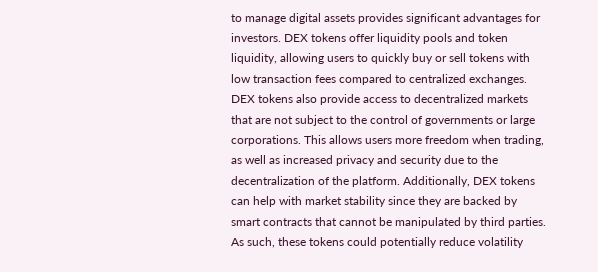to manage digital assets provides significant advantages for investors. DEX tokens offer liquidity pools and token liquidity, allowing users to quickly buy or sell tokens with low transaction fees compared to centralized exchanges. DEX tokens also provide access to decentralized markets that are not subject to the control of governments or large corporations. This allows users more freedom when trading, as well as increased privacy and security due to the decentralization of the platform. Additionally, DEX tokens can help with market stability since they are backed by smart contracts that cannot be manipulated by third parties. As such, these tokens could potentially reduce volatility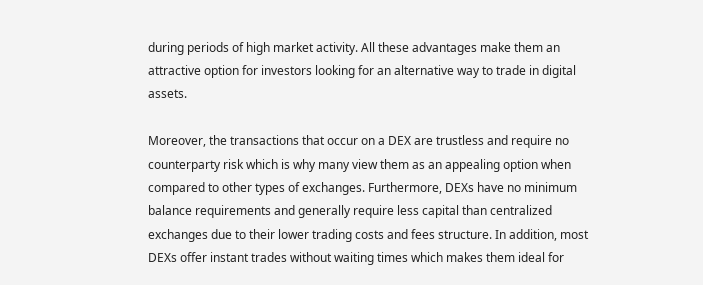during periods of high market activity. All these advantages make them an attractive option for investors looking for an alternative way to trade in digital assets.

Moreover, the transactions that occur on a DEX are trustless and require no counterparty risk which is why many view them as an appealing option when compared to other types of exchanges. Furthermore, DEXs have no minimum balance requirements and generally require less capital than centralized exchanges due to their lower trading costs and fees structure. In addition, most DEXs offer instant trades without waiting times which makes them ideal for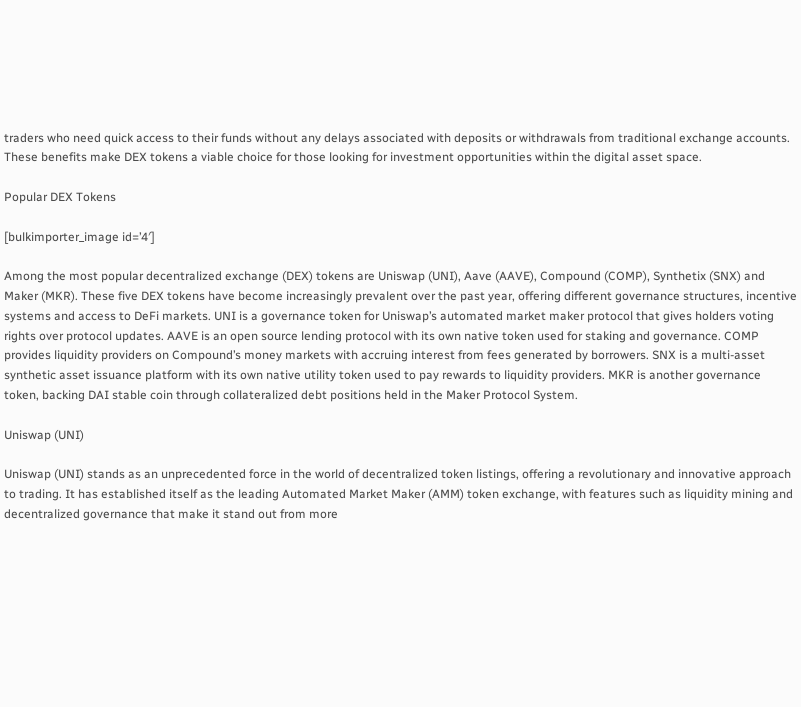traders who need quick access to their funds without any delays associated with deposits or withdrawals from traditional exchange accounts. These benefits make DEX tokens a viable choice for those looking for investment opportunities within the digital asset space.

Popular DEX Tokens

[bulkimporter_image id=’4′]

Among the most popular decentralized exchange (DEX) tokens are Uniswap (UNI), Aave (AAVE), Compound (COMP), Synthetix (SNX) and Maker (MKR). These five DEX tokens have become increasingly prevalent over the past year, offering different governance structures, incentive systems and access to DeFi markets. UNI is a governance token for Uniswap’s automated market maker protocol that gives holders voting rights over protocol updates. AAVE is an open source lending protocol with its own native token used for staking and governance. COMP provides liquidity providers on Compound’s money markets with accruing interest from fees generated by borrowers. SNX is a multi-asset synthetic asset issuance platform with its own native utility token used to pay rewards to liquidity providers. MKR is another governance token, backing DAI stable coin through collateralized debt positions held in the Maker Protocol System.

Uniswap (UNI)

Uniswap (UNI) stands as an unprecedented force in the world of decentralized token listings, offering a revolutionary and innovative approach to trading. It has established itself as the leading Automated Market Maker (AMM) token exchange, with features such as liquidity mining and decentralized governance that make it stand out from more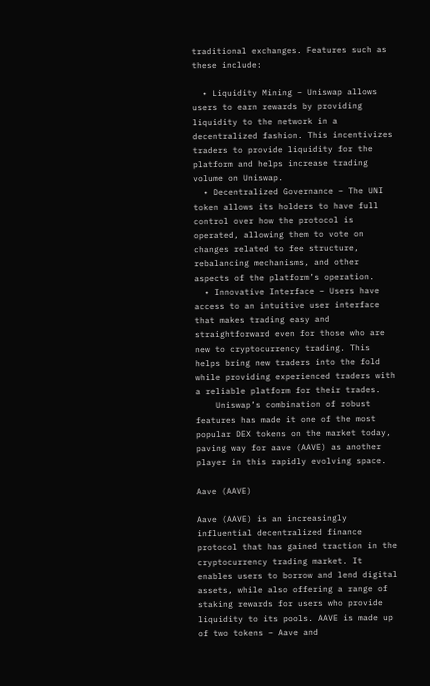traditional exchanges. Features such as these include:

  • Liquidity Mining – Uniswap allows users to earn rewards by providing liquidity to the network in a decentralized fashion. This incentivizes traders to provide liquidity for the platform and helps increase trading volume on Uniswap.
  • Decentralized Governance – The UNI token allows its holders to have full control over how the protocol is operated, allowing them to vote on changes related to fee structure, rebalancing mechanisms, and other aspects of the platform’s operation.
  • Innovative Interface – Users have access to an intuitive user interface that makes trading easy and straightforward even for those who are new to cryptocurrency trading. This helps bring new traders into the fold while providing experienced traders with a reliable platform for their trades.
    Uniswap’s combination of robust features has made it one of the most popular DEX tokens on the market today, paving way for aave (AAVE) as another player in this rapidly evolving space.

Aave (AAVE)

Aave (AAVE) is an increasingly influential decentralized finance protocol that has gained traction in the cryptocurrency trading market. It enables users to borrow and lend digital assets, while also offering a range of staking rewards for users who provide liquidity to its pools. AAVE is made up of two tokens – Aave and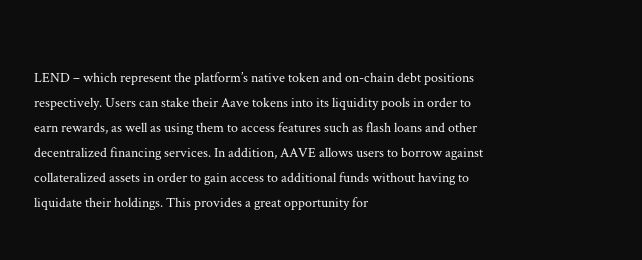LEND – which represent the platform’s native token and on-chain debt positions respectively. Users can stake their Aave tokens into its liquidity pools in order to earn rewards, as well as using them to access features such as flash loans and other decentralized financing services. In addition, AAVE allows users to borrow against collateralized assets in order to gain access to additional funds without having to liquidate their holdings. This provides a great opportunity for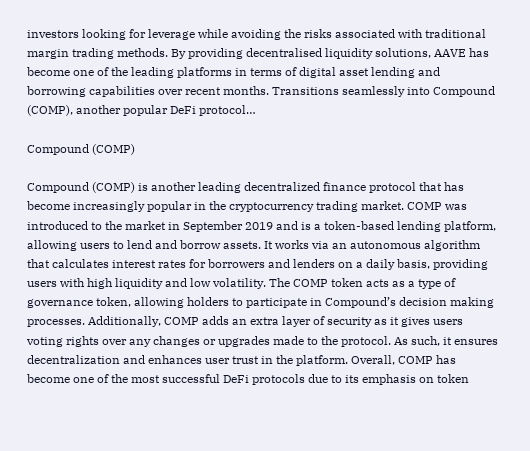investors looking for leverage while avoiding the risks associated with traditional margin trading methods. By providing decentralised liquidity solutions, AAVE has become one of the leading platforms in terms of digital asset lending and borrowing capabilities over recent months. Transitions seamlessly into Compound (COMP), another popular DeFi protocol…

Compound (COMP)

Compound (COMP) is another leading decentralized finance protocol that has become increasingly popular in the cryptocurrency trading market. COMP was introduced to the market in September 2019 and is a token-based lending platform, allowing users to lend and borrow assets. It works via an autonomous algorithm that calculates interest rates for borrowers and lenders on a daily basis, providing users with high liquidity and low volatility. The COMP token acts as a type of governance token, allowing holders to participate in Compound’s decision making processes. Additionally, COMP adds an extra layer of security as it gives users voting rights over any changes or upgrades made to the protocol. As such, it ensures decentralization and enhances user trust in the platform. Overall, COMP has become one of the most successful DeFi protocols due to its emphasis on token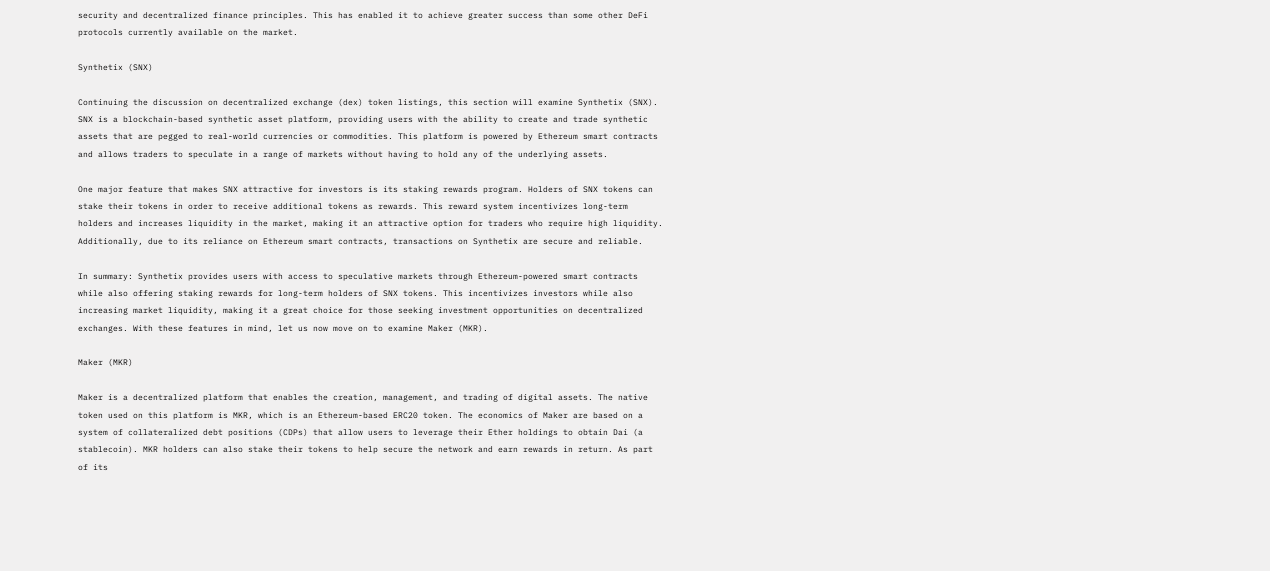security and decentralized finance principles. This has enabled it to achieve greater success than some other DeFi protocols currently available on the market.

Synthetix (SNX)

Continuing the discussion on decentralized exchange (dex) token listings, this section will examine Synthetix (SNX). SNX is a blockchain-based synthetic asset platform, providing users with the ability to create and trade synthetic assets that are pegged to real-world currencies or commodities. This platform is powered by Ethereum smart contracts and allows traders to speculate in a range of markets without having to hold any of the underlying assets.

One major feature that makes SNX attractive for investors is its staking rewards program. Holders of SNX tokens can stake their tokens in order to receive additional tokens as rewards. This reward system incentivizes long-term holders and increases liquidity in the market, making it an attractive option for traders who require high liquidity. Additionally, due to its reliance on Ethereum smart contracts, transactions on Synthetix are secure and reliable.

In summary: Synthetix provides users with access to speculative markets through Ethereum-powered smart contracts while also offering staking rewards for long-term holders of SNX tokens. This incentivizes investors while also increasing market liquidity, making it a great choice for those seeking investment opportunities on decentralized exchanges. With these features in mind, let us now move on to examine Maker (MKR).

Maker (MKR)

Maker is a decentralized platform that enables the creation, management, and trading of digital assets. The native token used on this platform is MKR, which is an Ethereum-based ERC20 token. The economics of Maker are based on a system of collateralized debt positions (CDPs) that allow users to leverage their Ether holdings to obtain Dai (a stablecoin). MKR holders can also stake their tokens to help secure the network and earn rewards in return. As part of its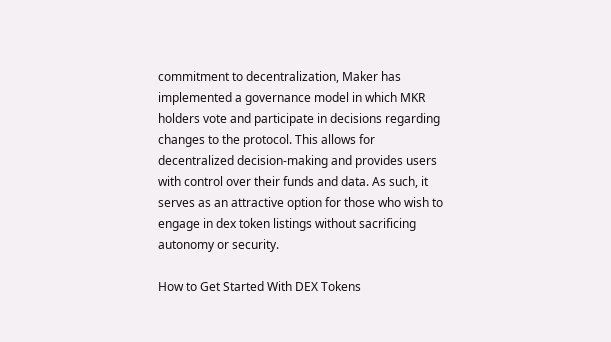commitment to decentralization, Maker has implemented a governance model in which MKR holders vote and participate in decisions regarding changes to the protocol. This allows for decentralized decision-making and provides users with control over their funds and data. As such, it serves as an attractive option for those who wish to engage in dex token listings without sacrificing autonomy or security.

How to Get Started With DEX Tokens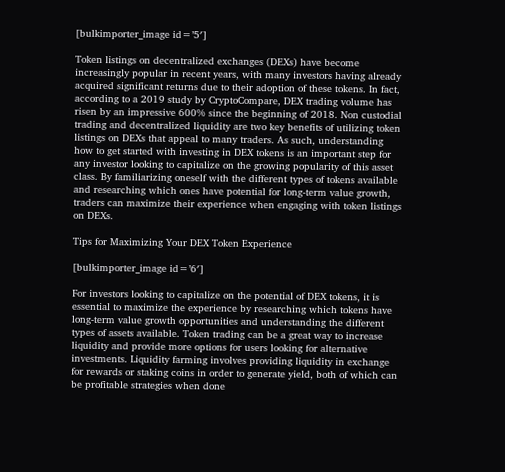[bulkimporter_image id=’5′]

Token listings on decentralized exchanges (DEXs) have become increasingly popular in recent years, with many investors having already acquired significant returns due to their adoption of these tokens. In fact, according to a 2019 study by CryptoCompare, DEX trading volume has risen by an impressive 600% since the beginning of 2018. Non custodial trading and decentralized liquidity are two key benefits of utilizing token listings on DEXs that appeal to many traders. As such, understanding how to get started with investing in DEX tokens is an important step for any investor looking to capitalize on the growing popularity of this asset class. By familiarizing oneself with the different types of tokens available and researching which ones have potential for long-term value growth, traders can maximize their experience when engaging with token listings on DEXs.

Tips for Maximizing Your DEX Token Experience

[bulkimporter_image id=’6′]

For investors looking to capitalize on the potential of DEX tokens, it is essential to maximize the experience by researching which tokens have long-term value growth opportunities and understanding the different types of assets available. Token trading can be a great way to increase liquidity and provide more options for users looking for alternative investments. Liquidity farming involves providing liquidity in exchange for rewards or staking coins in order to generate yield, both of which can be profitable strategies when done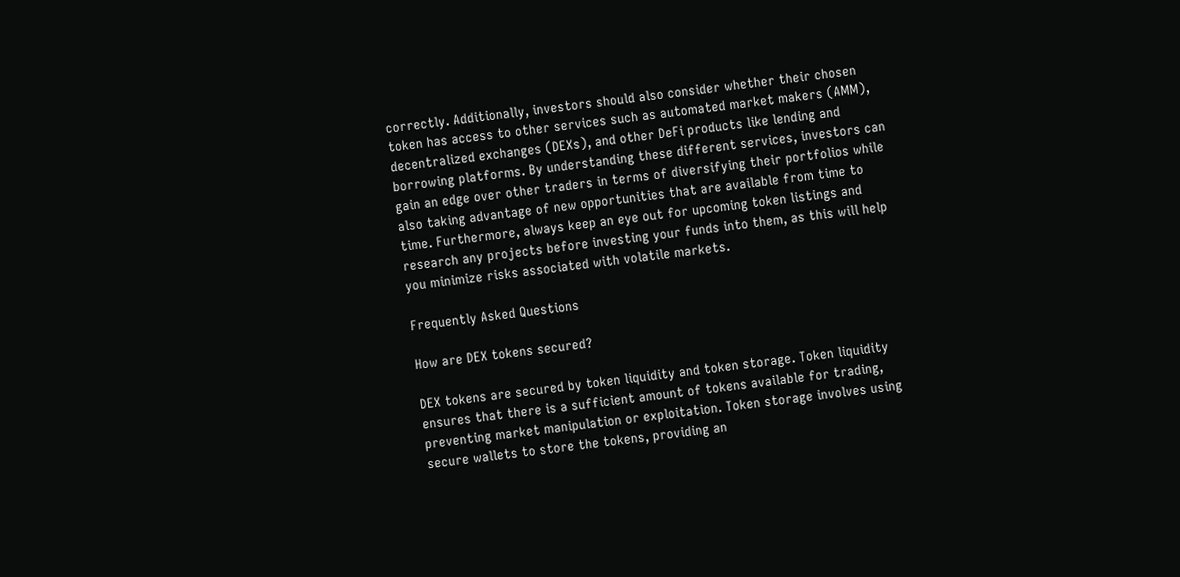correctly. Additionally, investors should also consider whether their chosen token has access to other services such as automated market makers (AMM), decentralized exchanges (DEXs), and other DeFi products like lending and borrowing platforms. By understanding these different services, investors can gain an edge over other traders in terms of diversifying their portfolios while also taking advantage of new opportunities that are available from time to time. Furthermore, always keep an eye out for upcoming token listings and research any projects before investing your funds into them, as this will help you minimize risks associated with volatile markets.

Frequently Asked Questions

How are DEX tokens secured?

DEX tokens are secured by token liquidity and token storage. Token liquidity ensures that there is a sufficient amount of tokens available for trading, preventing market manipulation or exploitation. Token storage involves using secure wallets to store the tokens, providing an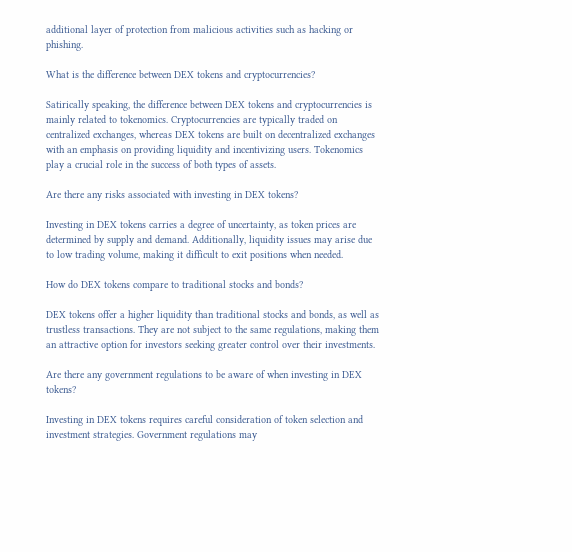additional layer of protection from malicious activities such as hacking or phishing.

What is the difference between DEX tokens and cryptocurrencies?

Satirically speaking, the difference between DEX tokens and cryptocurrencies is mainly related to tokenomics. Cryptocurrencies are typically traded on centralized exchanges, whereas DEX tokens are built on decentralized exchanges with an emphasis on providing liquidity and incentivizing users. Tokenomics play a crucial role in the success of both types of assets.

Are there any risks associated with investing in DEX tokens?

Investing in DEX tokens carries a degree of uncertainty, as token prices are determined by supply and demand. Additionally, liquidity issues may arise due to low trading volume, making it difficult to exit positions when needed.

How do DEX tokens compare to traditional stocks and bonds?

DEX tokens offer a higher liquidity than traditional stocks and bonds, as well as trustless transactions. They are not subject to the same regulations, making them an attractive option for investors seeking greater control over their investments.

Are there any government regulations to be aware of when investing in DEX tokens?

Investing in DEX tokens requires careful consideration of token selection and investment strategies. Government regulations may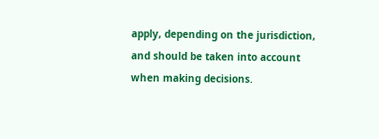apply, depending on the jurisdiction, and should be taken into account when making decisions.